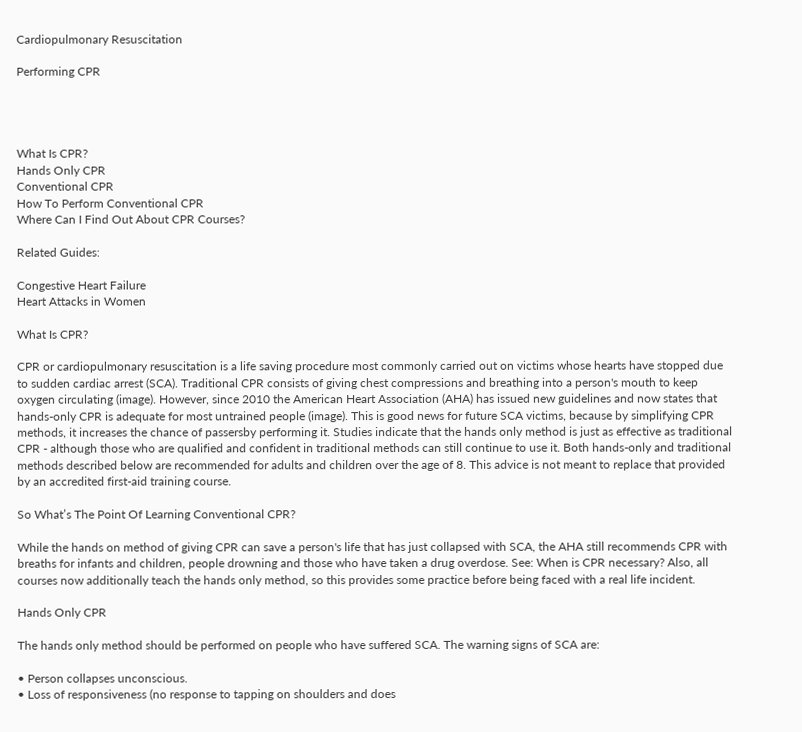Cardiopulmonary Resuscitation

Performing CPR




What Is CPR?
Hands Only CPR
Conventional CPR
How To Perform Conventional CPR
Where Can I Find Out About CPR Courses?

Related Guides:

Congestive Heart Failure
Heart Attacks in Women

What Is CPR?

CPR or cardiopulmonary resuscitation is a life saving procedure most commonly carried out on victims whose hearts have stopped due to sudden cardiac arrest (SCA). Traditional CPR consists of giving chest compressions and breathing into a person's mouth to keep oxygen circulating (image). However, since 2010 the American Heart Association (AHA) has issued new guidelines and now states that hands-only CPR is adequate for most untrained people (image). This is good news for future SCA victims, because by simplifying CPR methods, it increases the chance of passersby performing it. Studies indicate that the hands only method is just as effective as traditional CPR - although those who are qualified and confident in traditional methods can still continue to use it. Both hands-only and traditional methods described below are recommended for adults and children over the age of 8. This advice is not meant to replace that provided by an accredited first-aid training course.

So What’s The Point Of Learning Conventional CPR?

While the hands on method of giving CPR can save a person's life that has just collapsed with SCA, the AHA still recommends CPR with breaths for infants and children, people drowning and those who have taken a drug overdose. See: When is CPR necessary? Also, all courses now additionally teach the hands only method, so this provides some practice before being faced with a real life incident.

Hands Only CPR

The hands only method should be performed on people who have suffered SCA. The warning signs of SCA are:

• Person collapses unconscious.
• Loss of responsiveness (no response to tapping on shoulders and does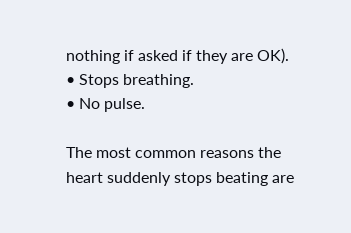nothing if asked if they are OK).
• Stops breathing.
• No pulse.

The most common reasons the heart suddenly stops beating are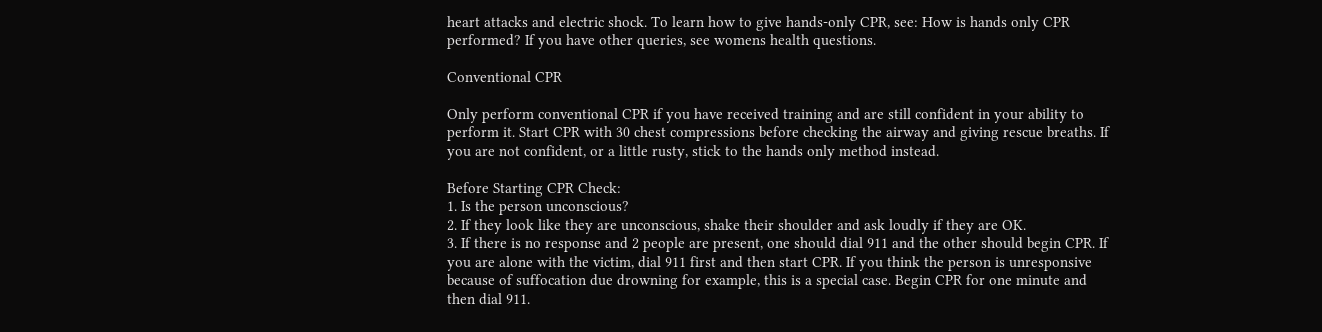heart attacks and electric shock. To learn how to give hands-only CPR, see: How is hands only CPR performed? If you have other queries, see womens health questions.

Conventional CPR

Only perform conventional CPR if you have received training and are still confident in your ability to perform it. Start CPR with 30 chest compressions before checking the airway and giving rescue breaths. If you are not confident, or a little rusty, stick to the hands only method instead.

Before Starting CPR Check:
1. Is the person unconscious?
2. If they look like they are unconscious, shake their shoulder and ask loudly if they are OK.
3. If there is no response and 2 people are present, one should dial 911 and the other should begin CPR. If you are alone with the victim, dial 911 first and then start CPR. If you think the person is unresponsive because of suffocation due drowning for example, this is a special case. Begin CPR for one minute and then dial 911.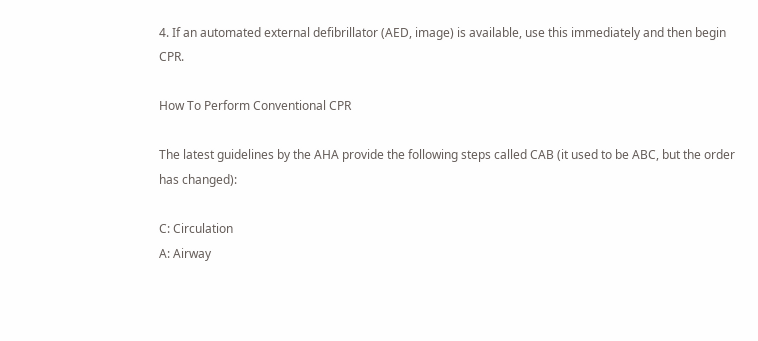4. If an automated external defibrillator (AED, image) is available, use this immediately and then begin CPR.

How To Perform Conventional CPR

The latest guidelines by the AHA provide the following steps called CAB (it used to be ABC, but the order has changed):

C: Circulation
A: Airway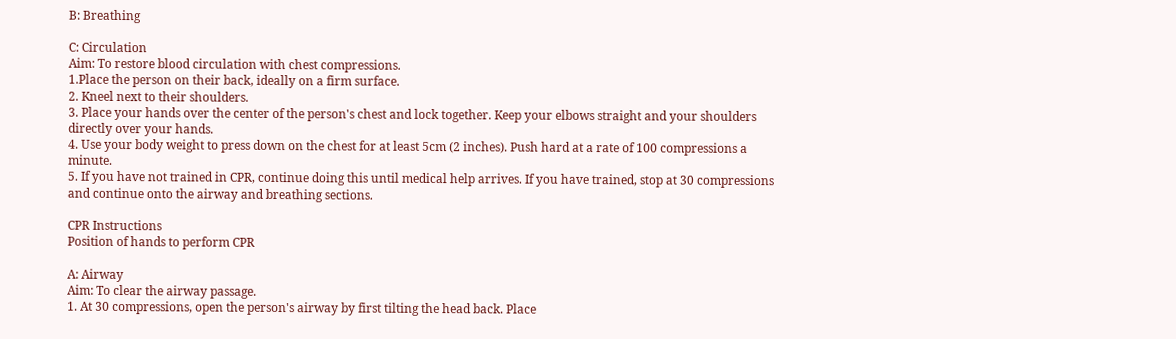B: Breathing

C: Circulation
Aim: To restore blood circulation with chest compressions.
1.Place the person on their back, ideally on a firm surface.
2. Kneel next to their shoulders.
3. Place your hands over the center of the person's chest and lock together. Keep your elbows straight and your shoulders directly over your hands.
4. Use your body weight to press down on the chest for at least 5cm (2 inches). Push hard at a rate of 100 compressions a minute.
5. If you have not trained in CPR, continue doing this until medical help arrives. If you have trained, stop at 30 compressions and continue onto the airway and breathing sections.

CPR Instructions
Position of hands to perform CPR

A: Airway
Aim: To clear the airway passage.
1. At 30 compressions, open the person's airway by first tilting the head back. Place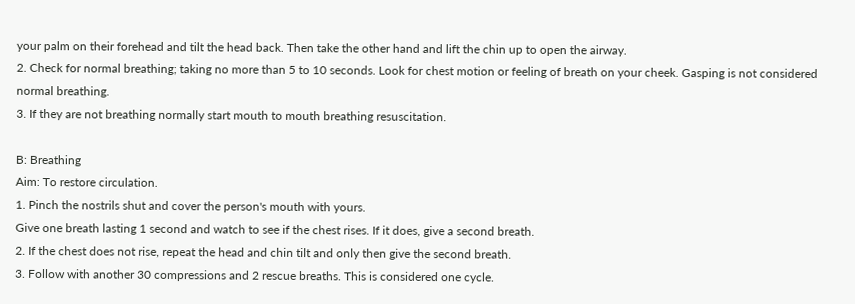your palm on their forehead and tilt the head back. Then take the other hand and lift the chin up to open the airway.
2. Check for normal breathing; taking no more than 5 to 10 seconds. Look for chest motion or feeling of breath on your cheek. Gasping is not considered normal breathing.
3. If they are not breathing normally start mouth to mouth breathing resuscitation.

B: Breathing
Aim: To restore circulation.
1. Pinch the nostrils shut and cover the person's mouth with yours.
Give one breath lasting 1 second and watch to see if the chest rises. If it does, give a second breath.
2. If the chest does not rise, repeat the head and chin tilt and only then give the second breath.
3. Follow with another 30 compressions and 2 rescue breaths. This is considered one cycle.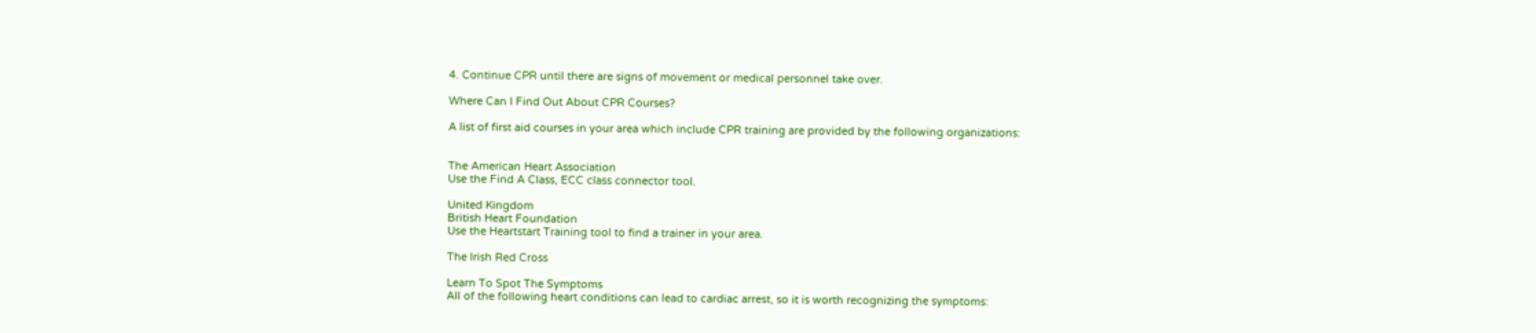4. Continue CPR until there are signs of movement or medical personnel take over.

Where Can I Find Out About CPR Courses?

A list of first aid courses in your area which include CPR training are provided by the following organizations:


The American Heart Association
Use the Find A Class, ECC class connector tool.

United Kingdom
British Heart Foundation
Use the Heartstart Training tool to find a trainer in your area.

The Irish Red Cross

Learn To Spot The Symptoms
All of the following heart conditions can lead to cardiac arrest, so it is worth recognizing the symptoms: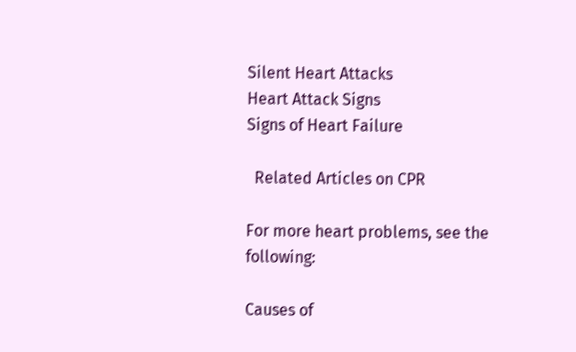Silent Heart Attacks
Heart Attack Signs
Signs of Heart Failure

  Related Articles on CPR

For more heart problems, see the following:

Causes of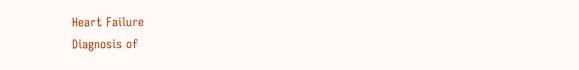Heart Failure
Diagnosis of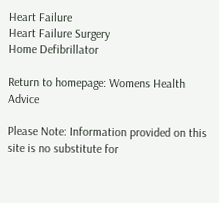Heart Failure
Heart Failure Surgery
Home Defibrillator

Return to homepage: Womens Health Advice

Please Note: Information provided on this site is no substitute for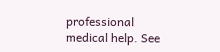professional medical help. See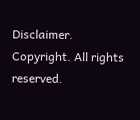Disclaimer.
Copyright. All rights reserved.